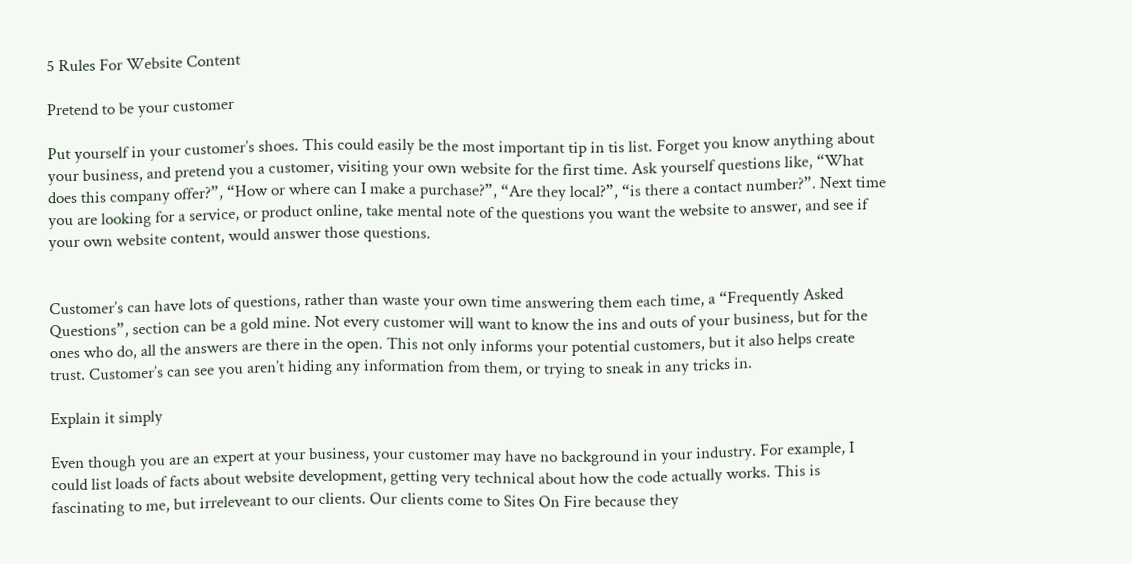5 Rules For Website Content

Pretend to be your customer

Put yourself in your customer’s shoes. This could easily be the most important tip in tis list. Forget you know anything about your business, and pretend you a customer, visiting your own website for the first time. Ask yourself questions like, “What does this company offer?”, “How or where can I make a purchase?”, “Are they local?”, “is there a contact number?”. Next time you are looking for a service, or product online, take mental note of the questions you want the website to answer, and see if your own website content, would answer those questions.


Customer’s can have lots of questions, rather than waste your own time answering them each time, a “Frequently Asked Questions”, section can be a gold mine. Not every customer will want to know the ins and outs of your business, but for the ones who do, all the answers are there in the open. This not only informs your potential customers, but it also helps create trust. Customer’s can see you aren’t hiding any information from them, or trying to sneak in any tricks in.

Explain it simply

Even though you are an expert at your business, your customer may have no background in your industry. For example, I could list loads of facts about website development, getting very technical about how the code actually works. This is fascinating to me, but irreleveant to our clients. Our clients come to Sites On Fire because they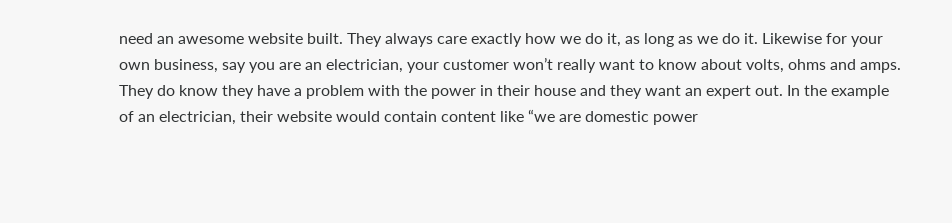need an awesome website built. They always care exactly how we do it, as long as we do it. Likewise for your own business, say you are an electrician, your customer won’t really want to know about volts, ohms and amps. They do know they have a problem with the power in their house and they want an expert out. In the example of an electrician, their website would contain content like “we are domestic power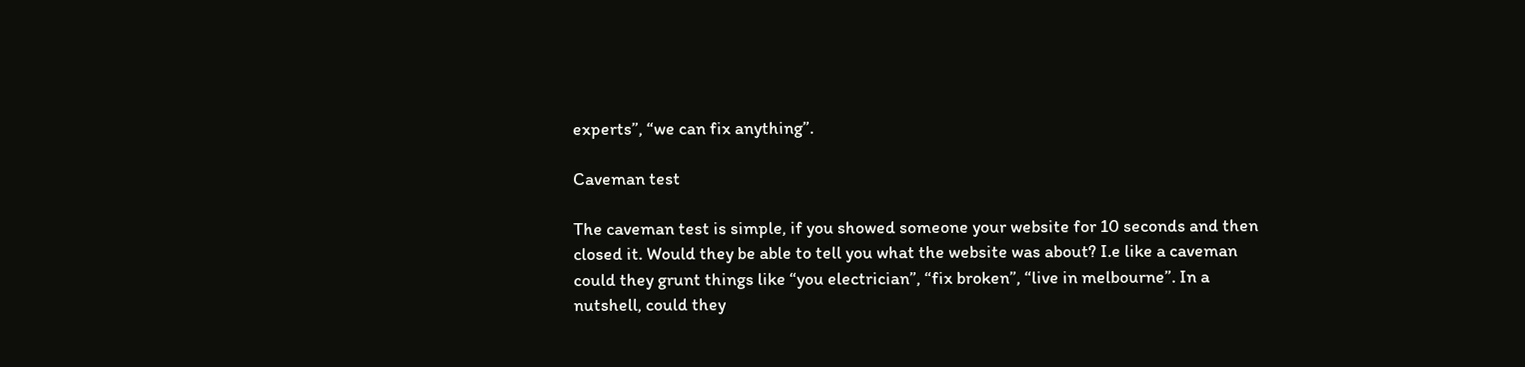experts”, “we can fix anything”.

Caveman test

The caveman test is simple, if you showed someone your website for 10 seconds and then closed it. Would they be able to tell you what the website was about? I.e like a caveman could they grunt things like “you electrician”, “fix broken”, “live in melbourne”. In a nutshell, could they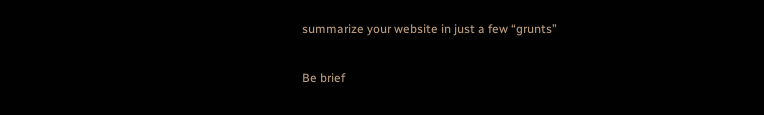summarize your website in just a few “grunts”

Be brief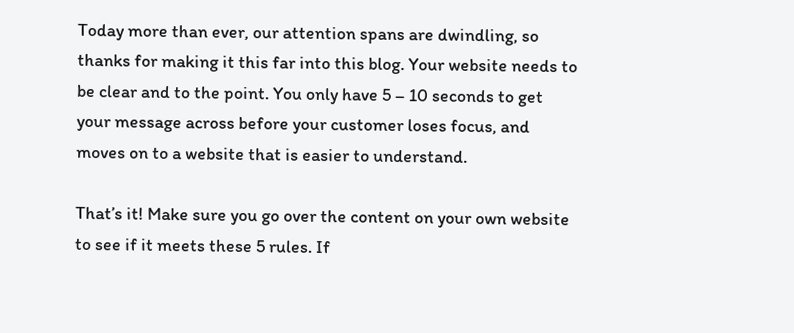Today more than ever, our attention spans are dwindling, so thanks for making it this far into this blog. Your website needs to be clear and to the point. You only have 5 – 10 seconds to get your message across before your customer loses focus, and moves on to a website that is easier to understand.

That’s it! Make sure you go over the content on your own website to see if it meets these 5 rules. If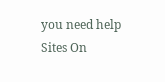you need help Sites On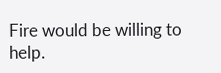Fire would be willing to help.